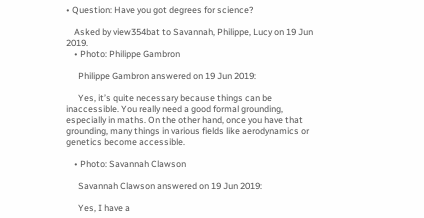• Question: Have you got degrees for science?

    Asked by view354bat to Savannah, Philippe, Lucy on 19 Jun 2019.
    • Photo: Philippe Gambron

      Philippe Gambron answered on 19 Jun 2019:

      Yes, it’s quite necessary because things can be inaccessible. You really need a good formal grounding, especially in maths. On the other hand, once you have that grounding, many things in various fields like aerodynamics or genetics become accessible.

    • Photo: Savannah Clawson

      Savannah Clawson answered on 19 Jun 2019:

      Yes, I have a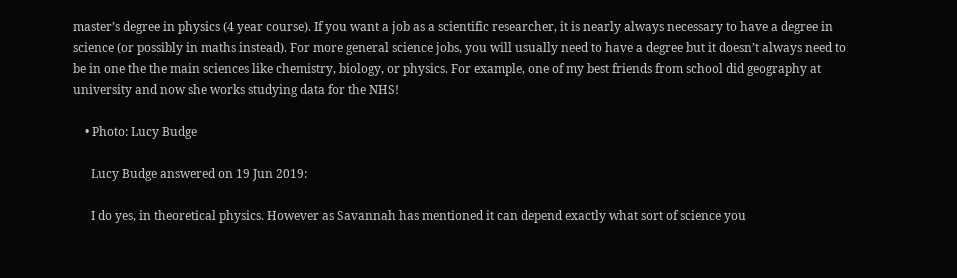master’s degree in physics (4 year course). If you want a job as a scientific researcher, it is nearly always necessary to have a degree in science (or possibly in maths instead). For more general science jobs, you will usually need to have a degree but it doesn’t always need to be in one the the main sciences like chemistry, biology, or physics. For example, one of my best friends from school did geography at university and now she works studying data for the NHS!

    • Photo: Lucy Budge

      Lucy Budge answered on 19 Jun 2019:

      I do yes, in theoretical physics. However as Savannah has mentioned it can depend exactly what sort of science you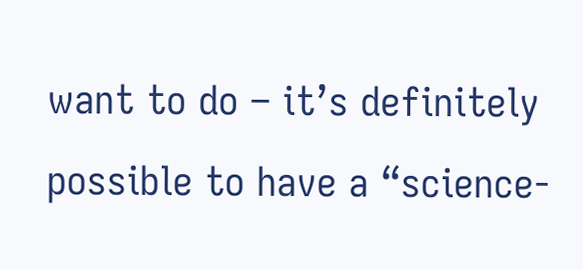want to do – it’s definitely possible to have a “science-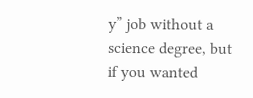y” job without a science degree, but if you wanted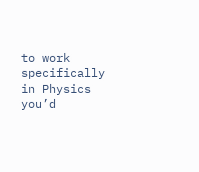to work specifically in Physics you’d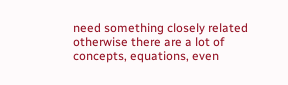need something closely related otherwise there are a lot of concepts, equations, even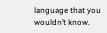language that you wouldn’t know.